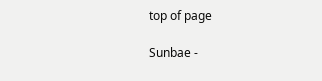top of page

Sunbae -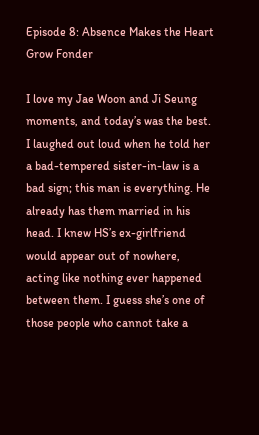Episode 8: Absence Makes the Heart Grow Fonder

I love my Jae Woon and Ji Seung moments, and today’s was the best. I laughed out loud when he told her a bad-tempered sister-in-law is a bad sign; this man is everything. He already has them married in his head. I knew HS’s ex-girlfriend would appear out of nowhere, acting like nothing ever happened between them. I guess she’s one of those people who cannot take a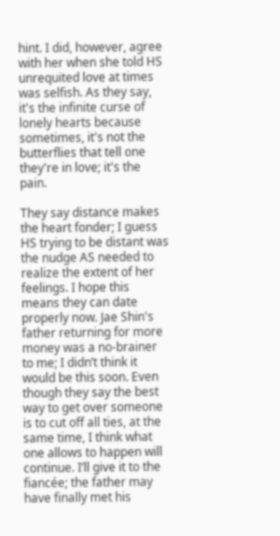hint. I did, however, agree with her when she told HS unrequited love at times was selfish. As they say, it's the infinite curse of lonely hearts because sometimes, it's not the butterflies that tell one they're in love; it's the pain.

They say distance makes the heart fonder; I guess HS trying to be distant was the nudge AS needed to realize the extent of her feelings. I hope this means they can date properly now. Jae Shin's father returning for more money was a no-brainer to me; I didn’t think it would be this soon. Even though they say the best way to get over someone is to cut off all ties, at the same time, I think what one allows to happen will continue. I’ll give it to the fiancée; the father may have finally met his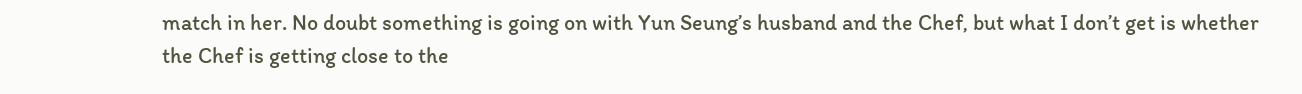match in her. No doubt something is going on with Yun Seung’s husband and the Chef, but what I don’t get is whether the Chef is getting close to the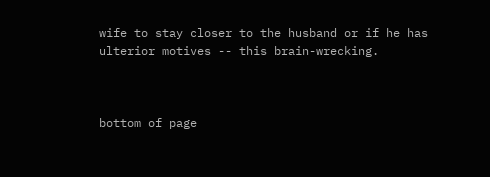wife to stay closer to the husband or if he has ulterior motives -- this brain-wrecking.



bottom of page